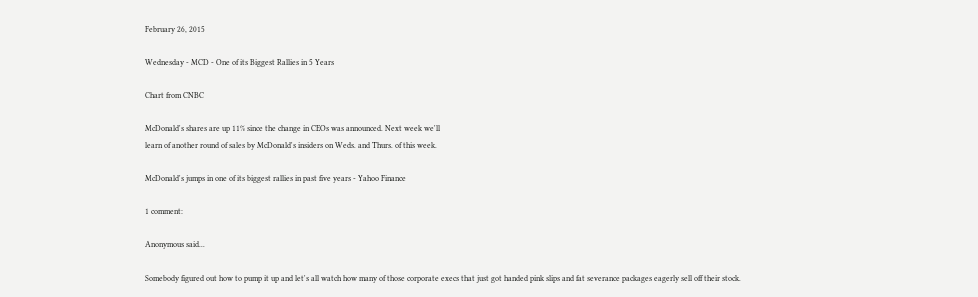February 26, 2015

Wednesday - MCD - One of its Biggest Rallies in 5 Years

Chart from CNBC

McDonald's shares are up 11% since the change in CEOs was announced. Next week we'll
learn of another round of sales by McDonald's insiders on Weds. and Thurs. of this week.

McDonald's jumps in one of its biggest rallies in past five years - Yahoo Finance

1 comment:

Anonymous said...

Somebody figured out how to pump it up and let's all watch how many of those corporate execs that just got handed pink slips and fat severance packages eagerly sell off their stock.